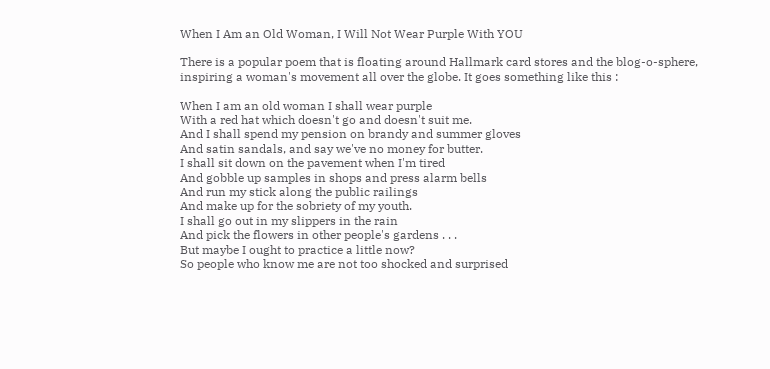When I Am an Old Woman, I Will Not Wear Purple With YOU

There is a popular poem that is floating around Hallmark card stores and the blog-o-sphere, inspiring a woman's movement all over the globe. It goes something like this :

When I am an old woman I shall wear purple
With a red hat which doesn't go and doesn't suit me.
And I shall spend my pension on brandy and summer gloves
And satin sandals, and say we've no money for butter.
I shall sit down on the pavement when I'm tired
And gobble up samples in shops and press alarm bells
And run my stick along the public railings
And make up for the sobriety of my youth.
I shall go out in my slippers in the rain
And pick the flowers in other people's gardens . . .
But maybe I ought to practice a little now?
So people who know me are not too shocked and surprised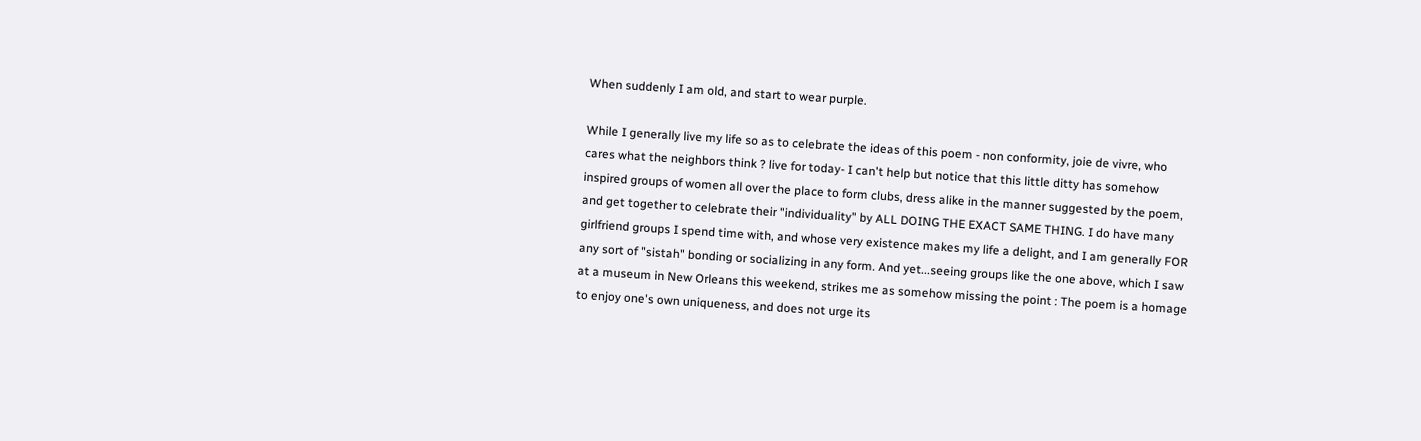When suddenly I am old, and start to wear purple.

While I generally live my life so as to celebrate the ideas of this poem - non conformity, joie de vivre, who cares what the neighbors think ? live for today- I can't help but notice that this little ditty has somehow inspired groups of women all over the place to form clubs, dress alike in the manner suggested by the poem, and get together to celebrate their "individuality" by ALL DOING THE EXACT SAME THING. I do have many girlfriend groups I spend time with, and whose very existence makes my life a delight, and I am generally FOR any sort of "sistah" bonding or socializing in any form. And yet...seeing groups like the one above, which I saw at a museum in New Orleans this weekend, strikes me as somehow missing the point : The poem is a homage to enjoy one's own uniqueness, and does not urge its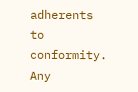adherents to conformity. Any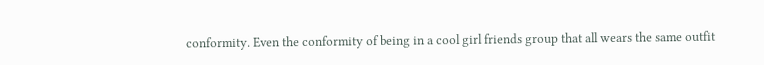conformity. Even the conformity of being in a cool girl friends group that all wears the same outfit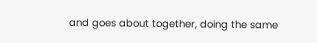and goes about together, doing the same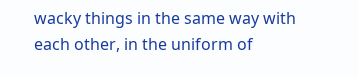wacky things in the same way with each other, in the uniform of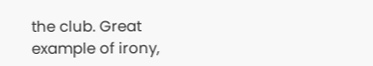the club. Great example of irony,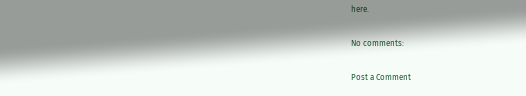here.

No comments:

Post a Comment